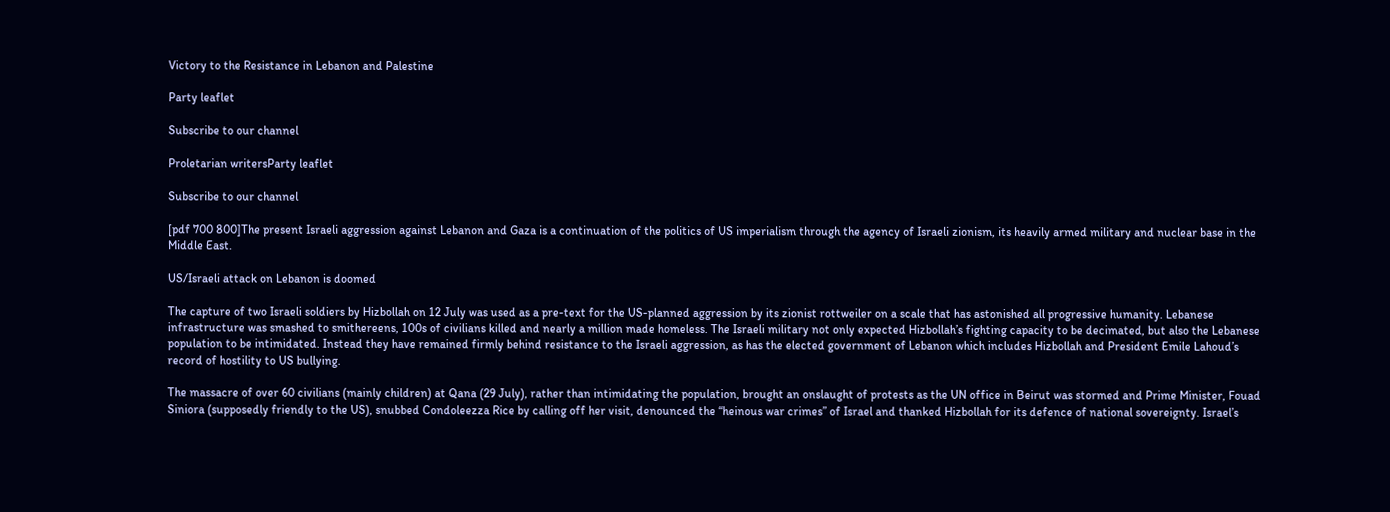Victory to the Resistance in Lebanon and Palestine

Party leaflet

Subscribe to our channel

Proletarian writersParty leaflet

Subscribe to our channel

[pdf 700 800]The present Israeli aggression against Lebanon and Gaza is a continuation of the politics of US imperialism through the agency of Israeli zionism, its heavily armed military and nuclear base in the Middle East.

US/Israeli attack on Lebanon is doomed

The capture of two Israeli soldiers by Hizbollah on 12 July was used as a pre-text for the US-planned aggression by its zionist rottweiler on a scale that has astonished all progressive humanity. Lebanese infrastructure was smashed to smithereens, 100s of civilians killed and nearly a million made homeless. The Israeli military not only expected Hizbollah’s fighting capacity to be decimated, but also the Lebanese population to be intimidated. Instead they have remained firmly behind resistance to the Israeli aggression, as has the elected government of Lebanon which includes Hizbollah and President Emile Lahoud’s record of hostility to US bullying.

The massacre of over 60 civilians (mainly children) at Qana (29 July), rather than intimidating the population, brought an onslaught of protests as the UN office in Beirut was stormed and Prime Minister, Fouad Siniora (supposedly friendly to the US), snubbed Condoleezza Rice by calling off her visit, denounced the “heinous war crimes” of Israel and thanked Hizbollah for its defence of national sovereignty. Israel’s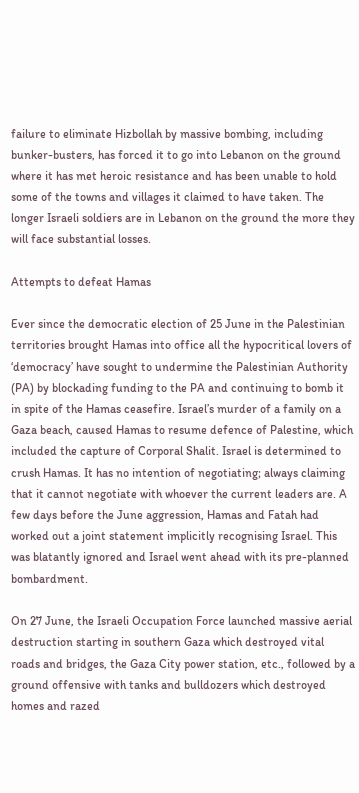failure to eliminate Hizbollah by massive bombing, including bunker-busters, has forced it to go into Lebanon on the ground where it has met heroic resistance and has been unable to hold some of the towns and villages it claimed to have taken. The longer Israeli soldiers are in Lebanon on the ground the more they will face substantial losses.

Attempts to defeat Hamas

Ever since the democratic election of 25 June in the Palestinian territories brought Hamas into office all the hypocritical lovers of ‘democracy’ have sought to undermine the Palestinian Authority (PA) by blockading funding to the PA and continuing to bomb it in spite of the Hamas ceasefire. Israel’s murder of a family on a Gaza beach, caused Hamas to resume defence of Palestine, which included the capture of Corporal Shalit. Israel is determined to crush Hamas. It has no intention of negotiating; always claiming that it cannot negotiate with whoever the current leaders are. A few days before the June aggression, Hamas and Fatah had worked out a joint statement implicitly recognising Israel. This was blatantly ignored and Israel went ahead with its pre-planned bombardment.

On 27 June, the Israeli Occupation Force launched massive aerial destruction starting in southern Gaza which destroyed vital roads and bridges, the Gaza City power station, etc., followed by a ground offensive with tanks and bulldozers which destroyed homes and razed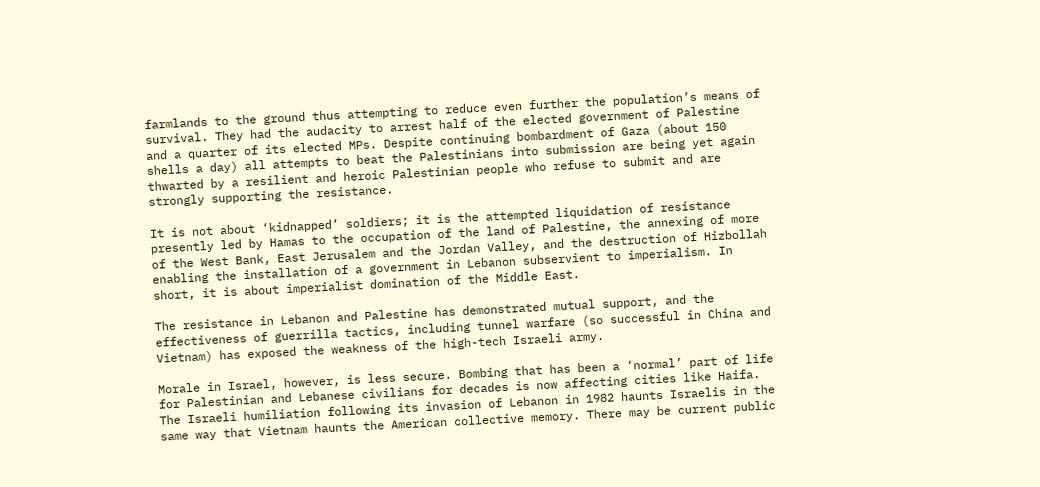farmlands to the ground thus attempting to reduce even further the population’s means of survival. They had the audacity to arrest half of the elected government of Palestine and a quarter of its elected MPs. Despite continuing bombardment of Gaza (about 150 shells a day) all attempts to beat the Palestinians into submission are being yet again thwarted by a resilient and heroic Palestinian people who refuse to submit and are strongly supporting the resistance.

It is not about ‘kidnapped’ soldiers; it is the attempted liquidation of resistance presently led by Hamas to the occupation of the land of Palestine, the annexing of more of the West Bank, East Jerusalem and the Jordan Valley, and the destruction of Hizbollah enabling the installation of a government in Lebanon subservient to imperialism. In short, it is about imperialist domination of the Middle East.

The resistance in Lebanon and Palestine has demonstrated mutual support, and the effectiveness of guerrilla tactics, including tunnel warfare (so successful in China and Vietnam) has exposed the weakness of the high-tech Israeli army.

Morale in Israel, however, is less secure. Bombing that has been a ‘normal’ part of life for Palestinian and Lebanese civilians for decades is now affecting cities like Haifa. The Israeli humiliation following its invasion of Lebanon in 1982 haunts Israelis in the same way that Vietnam haunts the American collective memory. There may be current public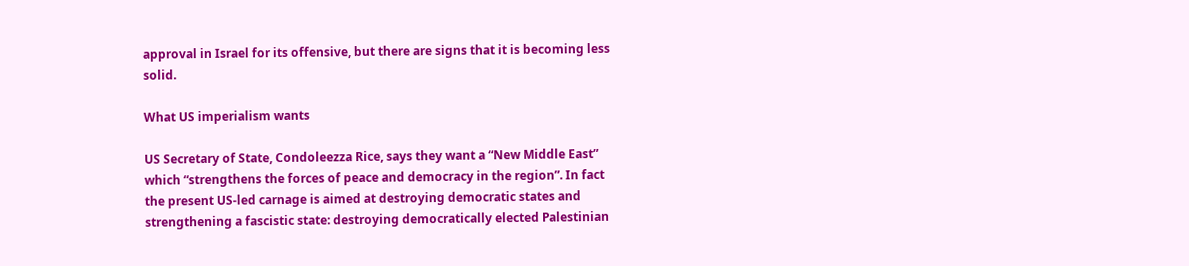approval in Israel for its offensive, but there are signs that it is becoming less solid.

What US imperialism wants

US Secretary of State, Condoleezza Rice, says they want a “New Middle East” which “strengthens the forces of peace and democracy in the region”. In fact the present US-led carnage is aimed at destroying democratic states and strengthening a fascistic state: destroying democratically elected Palestinian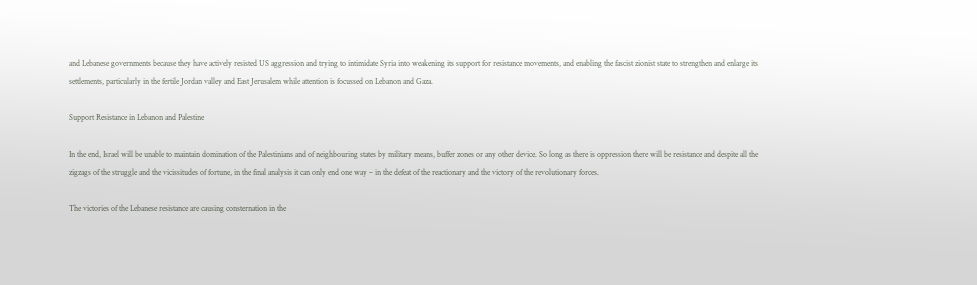and Lebanese governments because they have actively resisted US aggression and trying to intimidate Syria into weakening its support for resistance movements, and enabling the fascist zionist state to strengthen and enlarge its settlements, particularly in the fertile Jordan valley and East Jerusalem while attention is focussed on Lebanon and Gaza.

Support Resistance in Lebanon and Palestine

In the end, Israel will be unable to maintain domination of the Palestinians and of neighbouring states by military means, buffer zones or any other device. So long as there is oppression there will be resistance and despite all the zigzags of the struggle and the vicissitudes of fortune, in the final analysis it can only end one way – in the defeat of the reactionary and the victory of the revolutionary forces.

The victories of the Lebanese resistance are causing consternation in the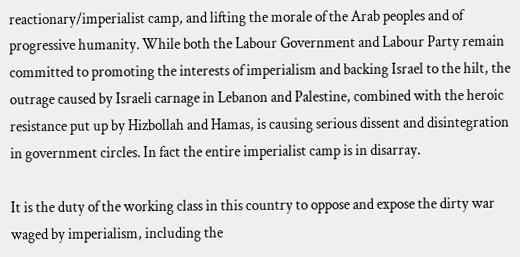reactionary/imperialist camp, and lifting the morale of the Arab peoples and of progressive humanity. While both the Labour Government and Labour Party remain committed to promoting the interests of imperialism and backing Israel to the hilt, the outrage caused by Israeli carnage in Lebanon and Palestine, combined with the heroic resistance put up by Hizbollah and Hamas, is causing serious dissent and disintegration in government circles. In fact the entire imperialist camp is in disarray.

It is the duty of the working class in this country to oppose and expose the dirty war waged by imperialism, including the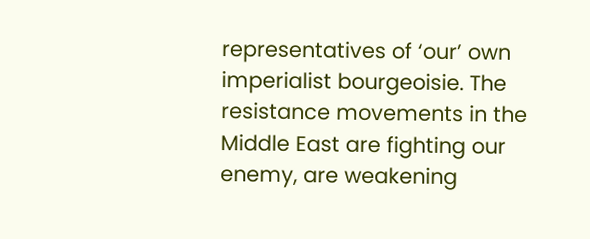representatives of ‘our’ own imperialist bourgeoisie. The resistance movements in the Middle East are fighting our enemy, are weakening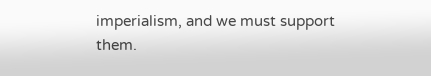imperialism, and we must support them.